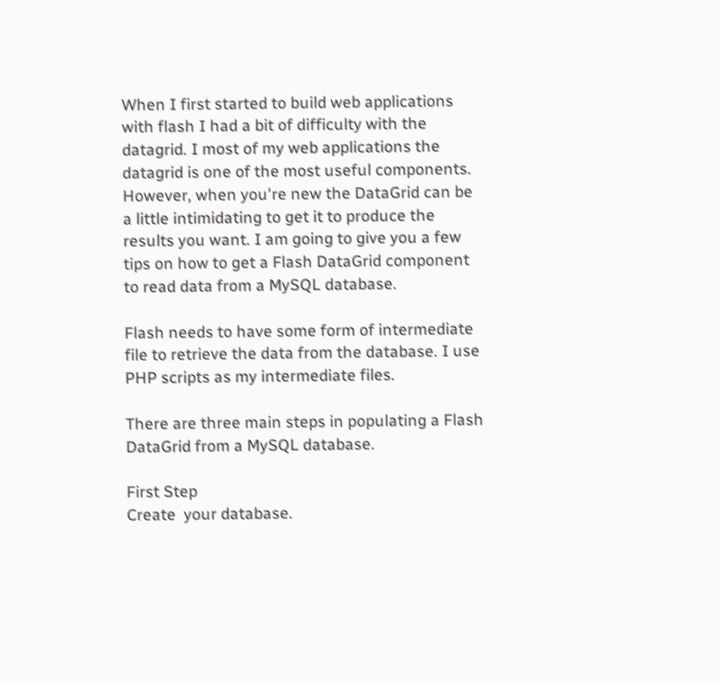When I first started to build web applications with flash I had a bit of difficulty with the datagrid. I most of my web applications the datagrid is one of the most useful components. However, when you're new the DataGrid can be a little intimidating to get it to produce the results you want. I am going to give you a few tips on how to get a Flash DataGrid component to read data from a MySQL database.

Flash needs to have some form of intermediate file to retrieve the data from the database. I use PHP scripts as my intermediate files.

There are three main steps in populating a Flash DataGrid from a MySQL database.

First Step
Create  your database.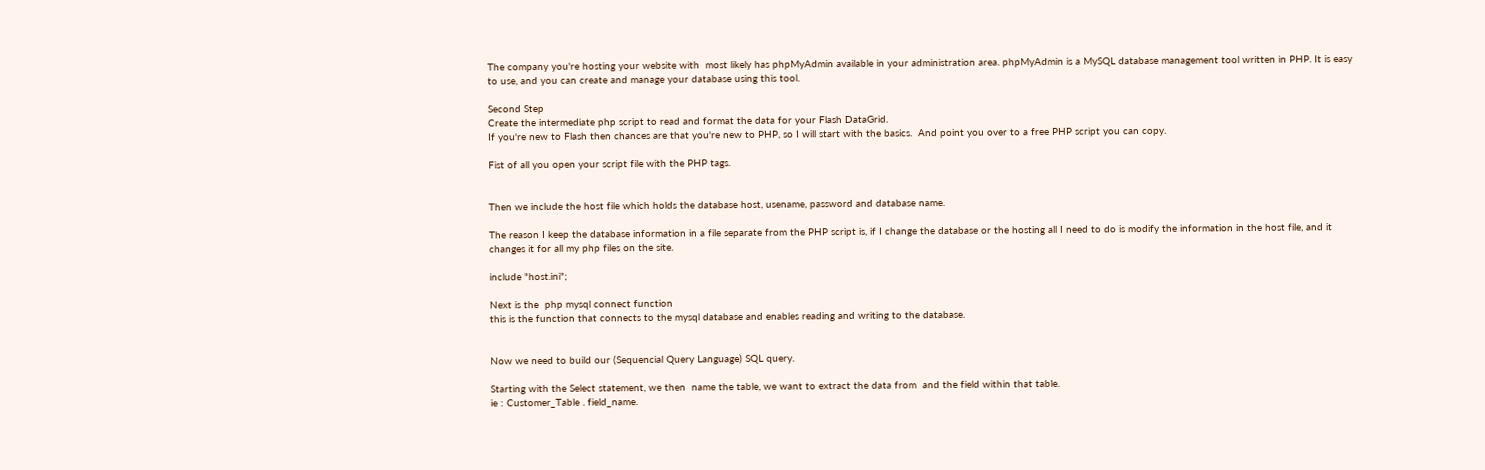The company you're hosting your website with  most likely has phpMyAdmin available in your administration area. phpMyAdmin is a MySQL database management tool written in PHP. It is easy to use, and you can create and manage your database using this tool.

Second Step
Create the intermediate php script to read and format the data for your Flash DataGrid.
If you're new to Flash then chances are that you're new to PHP, so I will start with the basics.  And point you over to a free PHP script you can copy.

Fist of all you open your script file with the PHP tags.


Then we include the host file which holds the database host, usename, password and database name.

The reason I keep the database information in a file separate from the PHP script is, if I change the database or the hosting all I need to do is modify the information in the host file, and it changes it for all my php files on the site.

include "host.ini";

Next is the  php mysql connect function
this is the function that connects to the mysql database and enables reading and writing to the database.


Now we need to build our (Sequencial Query Language) SQL query.

Starting with the Select statement, we then  name the table, we want to extract the data from  and the field within that table.
ie : Customer_Table . field_name.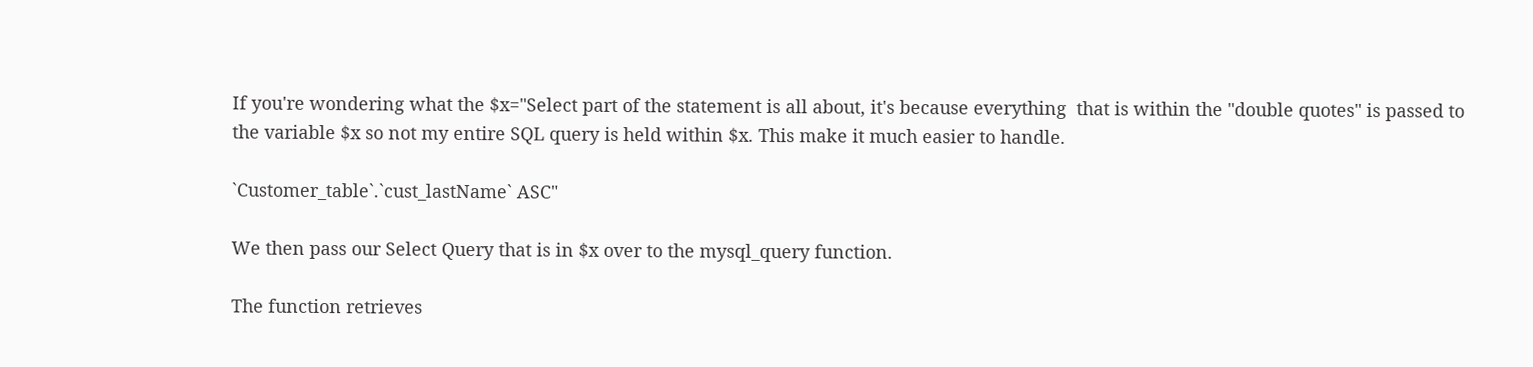If you're wondering what the $x="Select part of the statement is all about, it's because everything  that is within the "double quotes" is passed to the variable $x so not my entire SQL query is held within $x. This make it much easier to handle.

`Customer_table`.`cust_lastName` ASC"

We then pass our Select Query that is in $x over to the mysql_query function.

The function retrieves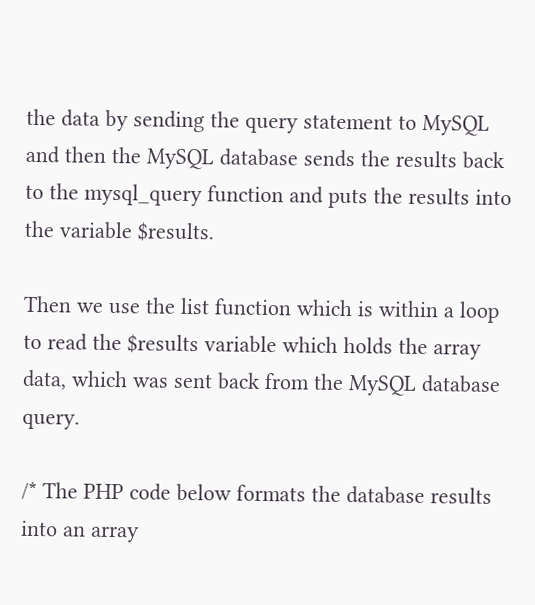the data by sending the query statement to MySQL and then the MySQL database sends the results back to the mysql_query function and puts the results into the variable $results.

Then we use the list function which is within a loop to read the $results variable which holds the array data, which was sent back from the MySQL database query.

/* The PHP code below formats the database results into an array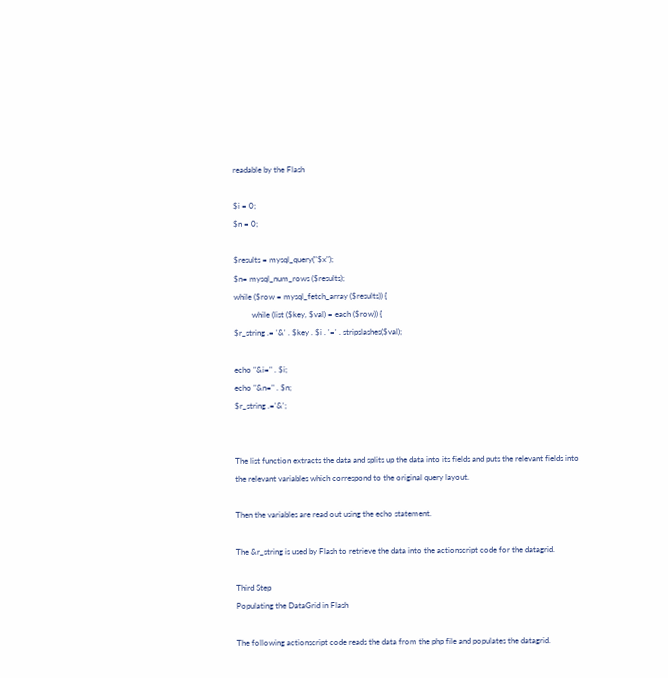readable by the Flash

$i = 0;
$n = 0;

$results = mysql_query("$x");
$n= mysql_num_rows ($results);
while ($row = mysql_fetch_array ($results)) {
         while (list ($key, $val) = each ($row)) {
$r_string .= '&' . $key . $i . '=' . stripslashes($val);

echo "&i=" . $i;
echo "&n=" . $n;
$r_string .='&';


The list function extracts the data and splits up the data into its fields and puts the relevant fields into the relevant variables which correspond to the original query layout.

Then the variables are read out using the echo statement.

The &r_string is used by Flash to retrieve the data into the actionscript code for the datagrid.

Third Step
Populating the DataGrid in Flash

The following actionscript code reads the data from the php file and populates the datagrid.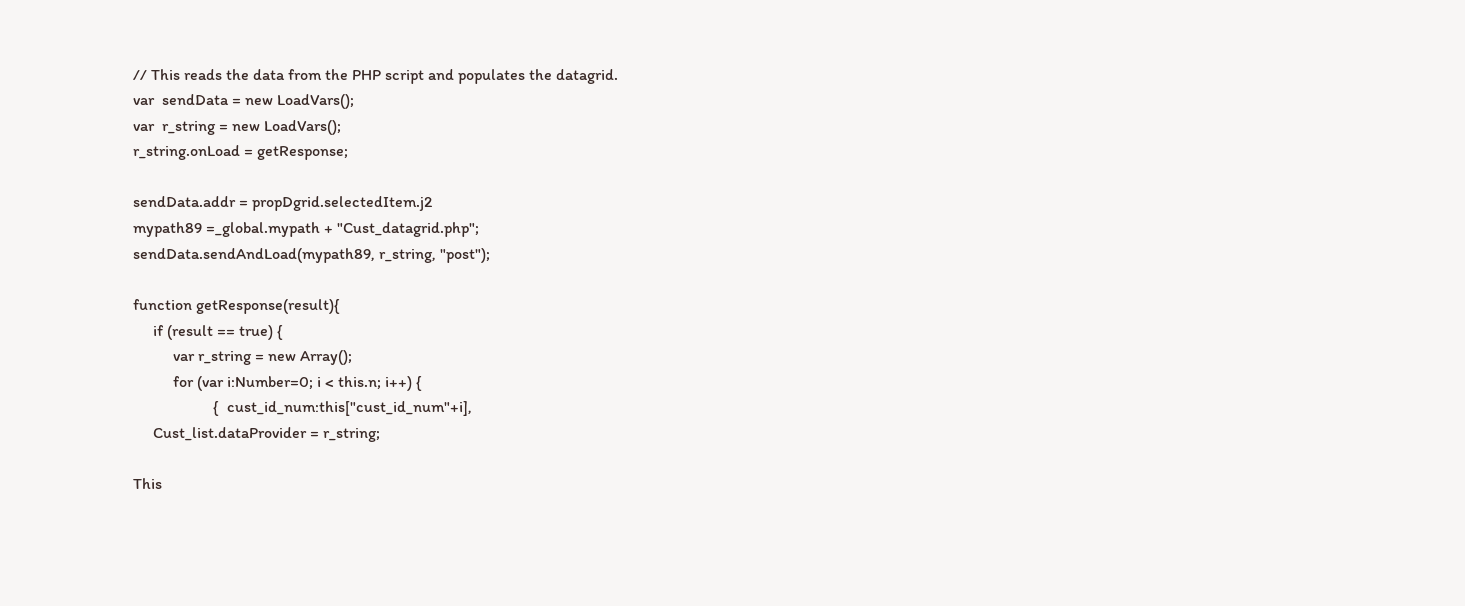// This reads the data from the PHP script and populates the datagrid.
var  sendData = new LoadVars();
var  r_string = new LoadVars();
r_string.onLoad = getResponse;

sendData.addr = propDgrid.selectedItem.j2
mypath89 =_global.mypath + "Cust_datagrid.php";
sendData.sendAndLoad(mypath89, r_string, "post");

function getResponse(result){
     if (result == true) {
          var r_string = new Array();
          for (var i:Number=0; i < this.n; i++) {
                    {  cust_id_num:this["cust_id_num"+i],
     Cust_list.dataProvider = r_string;

This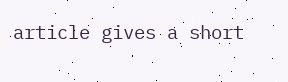article gives a short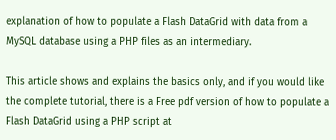explanation of how to populate a Flash DataGrid with data from a MySQL database using a PHP files as an intermediary.

This article shows and explains the basics only, and if you would like the complete tutorial, there is a Free pdf version of how to populate a Flash DataGrid using a PHP script at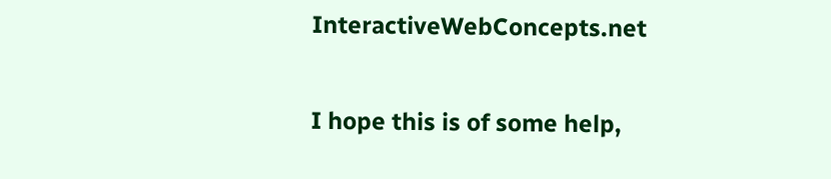InteractiveWebConcepts.net

I hope this is of some help,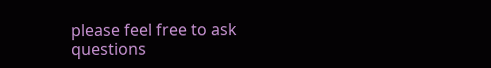please feel free to ask questions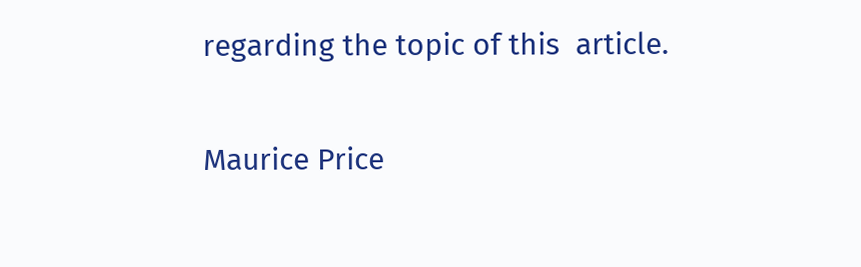regarding the topic of this  article.

Maurice Price